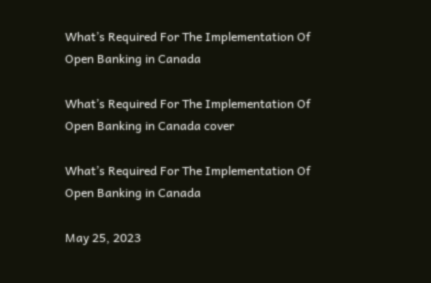What’s Required For The Implementation Of Open Banking in Canada

What’s Required For The Implementation Of Open Banking in Canada cover

What’s Required For The Implementation Of Open Banking in Canada

May 25, 2023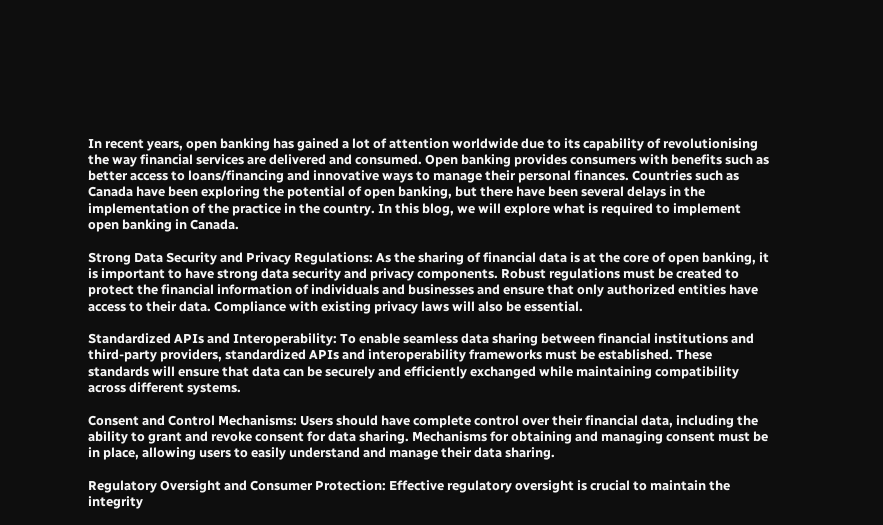In recent years, open banking has gained a lot of attention worldwide due to its capability of revolutionising the way financial services are delivered and consumed. Open banking provides consumers with benefits such as better access to loans/financing and innovative ways to manage their personal finances. Countries such as Canada have been exploring the potential of open banking, but there have been several delays in the implementation of the practice in the country. In this blog, we will explore what is required to implement open banking in Canada.

Strong Data Security and Privacy Regulations: As the sharing of financial data is at the core of open banking, it is important to have strong data security and privacy components. Robust regulations must be created to protect the financial information of individuals and businesses and ensure that only authorized entities have access to their data. Compliance with existing privacy laws will also be essential.

Standardized APIs and Interoperability: To enable seamless data sharing between financial institutions and third-party providers, standardized APIs and interoperability frameworks must be established. These standards will ensure that data can be securely and efficiently exchanged while maintaining compatibility across different systems.

Consent and Control Mechanisms: Users should have complete control over their financial data, including the ability to grant and revoke consent for data sharing. Mechanisms for obtaining and managing consent must be in place, allowing users to easily understand and manage their data sharing.

Regulatory Oversight and Consumer Protection: Effective regulatory oversight is crucial to maintain the integrity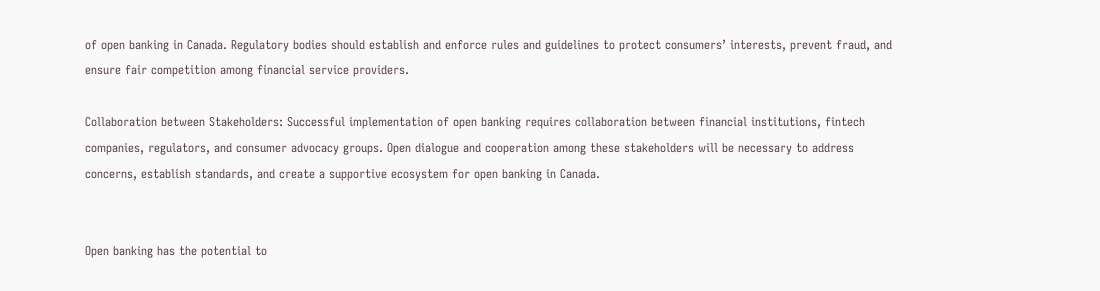of open banking in Canada. Regulatory bodies should establish and enforce rules and guidelines to protect consumers’ interests, prevent fraud, and ensure fair competition among financial service providers.

Collaboration between Stakeholders: Successful implementation of open banking requires collaboration between financial institutions, fintech companies, regulators, and consumer advocacy groups. Open dialogue and cooperation among these stakeholders will be necessary to address concerns, establish standards, and create a supportive ecosystem for open banking in Canada.


Open banking has the potential to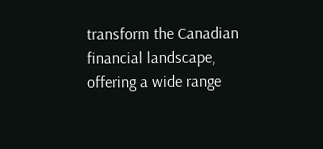transform the Canadian financial landscape, offering a wide range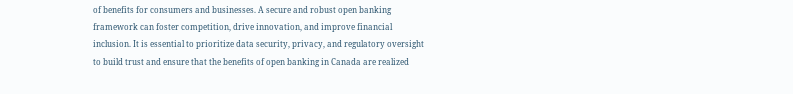of benefits for consumers and businesses. A secure and robust open banking framework can foster competition, drive innovation, and improve financial inclusion. It is essential to prioritize data security, privacy, and regulatory oversight to build trust and ensure that the benefits of open banking in Canada are realized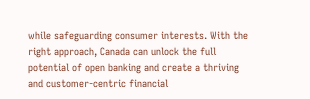while safeguarding consumer interests. With the right approach, Canada can unlock the full potential of open banking and create a thriving and customer-centric financial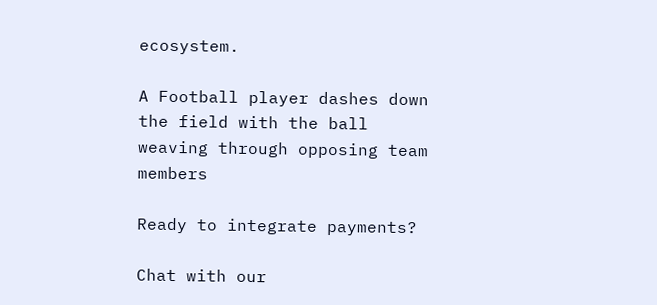ecosystem.

A Football player dashes down the field with the ball weaving through opposing team members

Ready to integrate payments?

Chat with our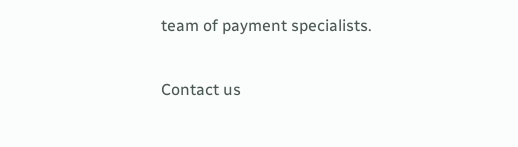team of payment specialists.

Contact us